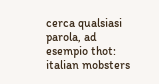cerca qualsiasi parola, ad esempio thot:
italian mobsters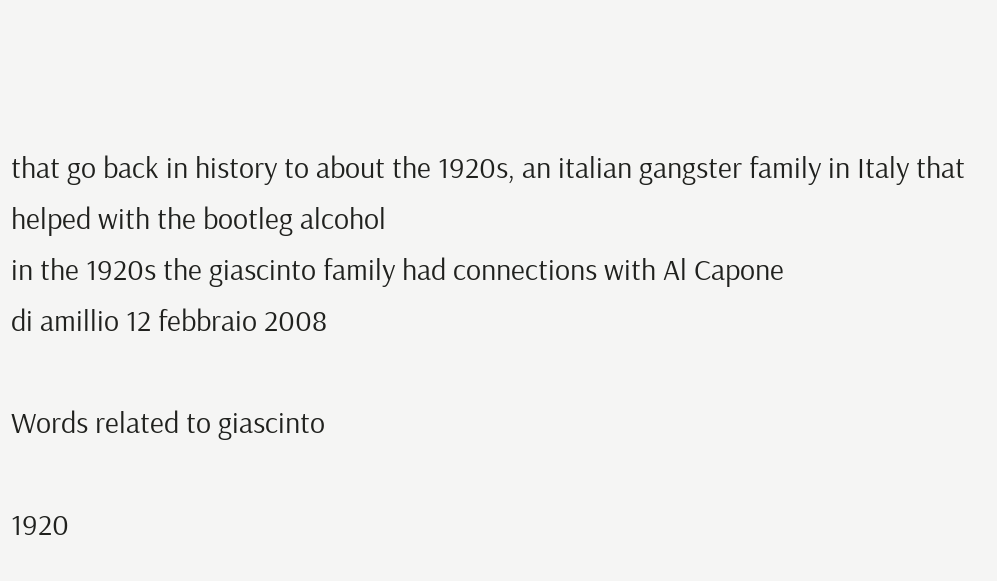that go back in history to about the 1920s, an italian gangster family in Italy that helped with the bootleg alcohol
in the 1920s the giascinto family had connections with Al Capone
di amillio 12 febbraio 2008

Words related to giascinto

1920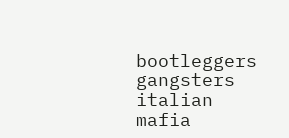bootleggers gangsters italian mafia